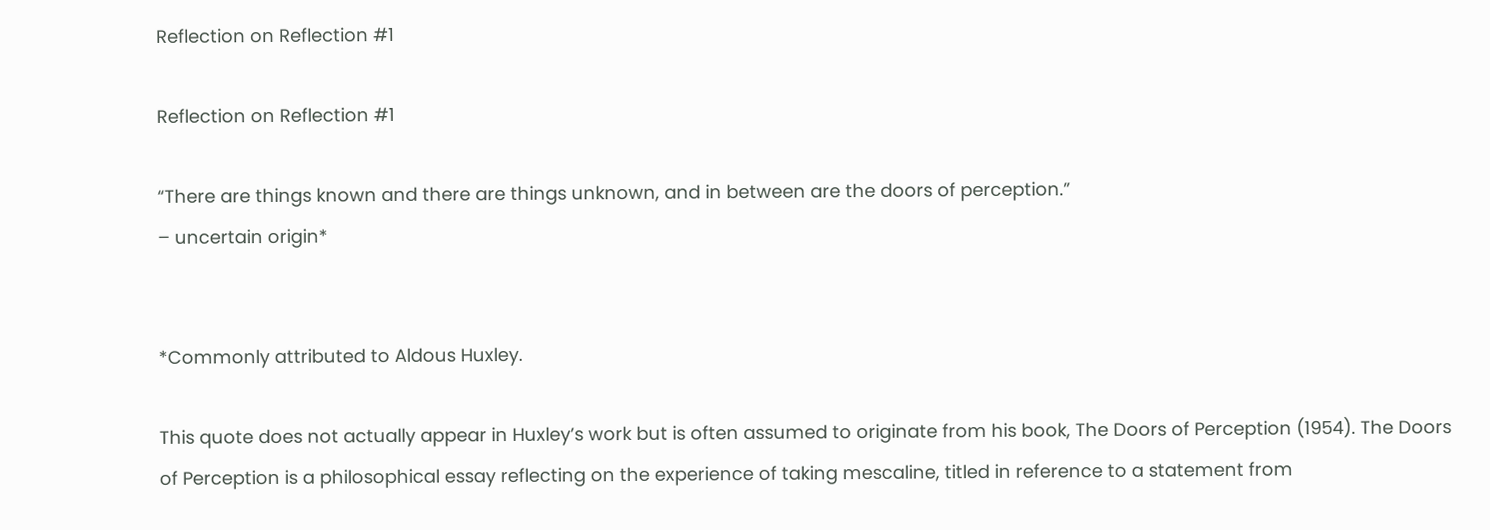Reflection on Reflection #1

Reflection on Reflection #1

“There are things known and there are things unknown, and in between are the doors of perception.”
– uncertain origin*


*Commonly attributed to Aldous Huxley.

This quote does not actually appear in Huxley’s work but is often assumed to originate from his book, The Doors of Perception (1954). The Doors of Perception is a philosophical essay reflecting on the experience of taking mescaline, titled in reference to a statement from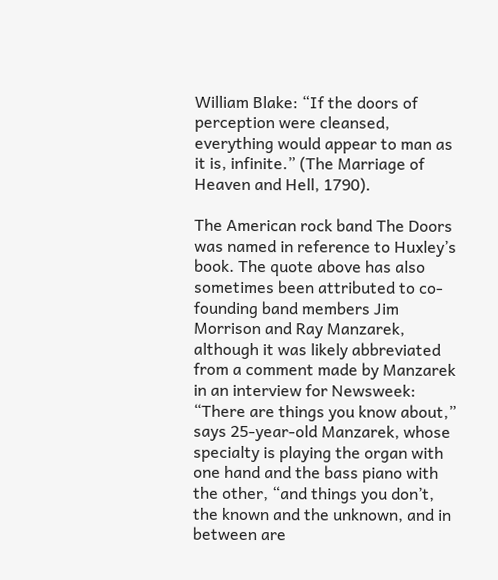William Blake: “If the doors of perception were cleansed, everything would appear to man as it is, infinite.” (The Marriage of Heaven and Hell, 1790).

The American rock band The Doors was named in reference to Huxley’s book. The quote above has also sometimes been attributed to co-founding band members Jim Morrison and Ray Manzarek, although it was likely abbreviated from a comment made by Manzarek in an interview for Newsweek: “There are things you know about,” says 25-year-old Manzarek, whose specialty is playing the organ with one hand and the bass piano with the other, “and things you don’t, the known and the unknown, and in between are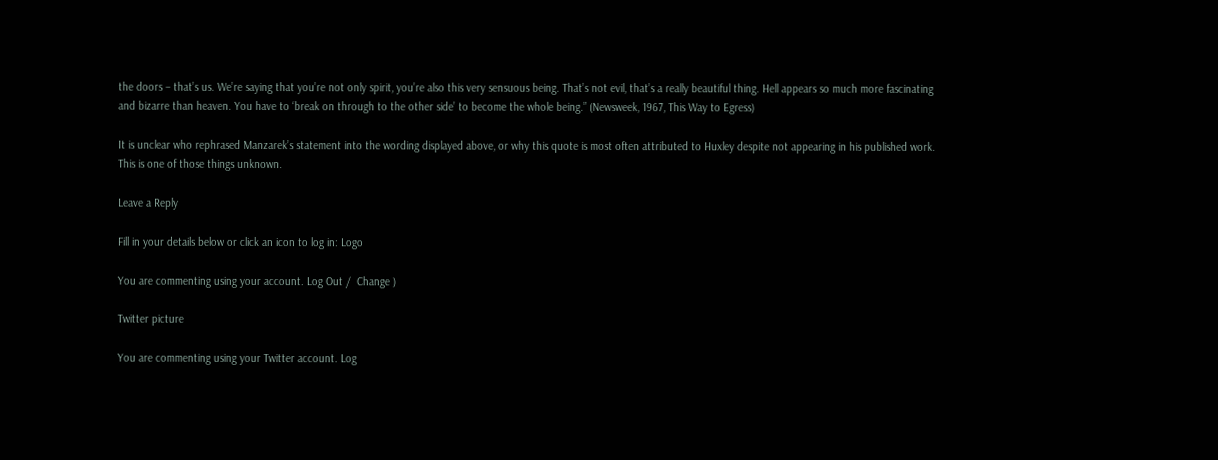the doors – that’s us. We’re saying that you’re not only spirit, you’re also this very sensuous being. That’s not evil, that’s a really beautiful thing. Hell appears so much more fascinating and bizarre than heaven. You have to ‘break on through to the other side’ to become the whole being.” (Newsweek, 1967, This Way to Egress)

It is unclear who rephrased Manzarek’s statement into the wording displayed above, or why this quote is most often attributed to Huxley despite not appearing in his published work. This is one of those things unknown.

Leave a Reply

Fill in your details below or click an icon to log in: Logo

You are commenting using your account. Log Out /  Change )

Twitter picture

You are commenting using your Twitter account. Log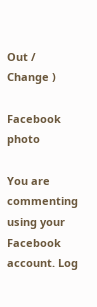Out /  Change )

Facebook photo

You are commenting using your Facebook account. Log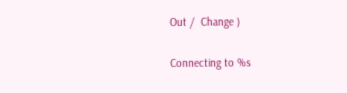Out /  Change )

Connecting to %s